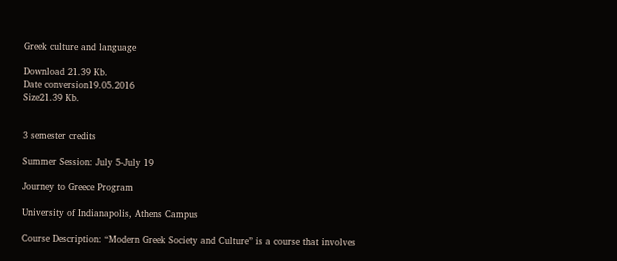Greek culture and language

Download 21.39 Kb.
Date conversion19.05.2016
Size21.39 Kb.


3 semester credits

Summer Session: July 5-July 19

Journey to Greece Program

University of Indianapolis, Athens Campus

Course Description: “Modern Greek Society and Culture” is a course that involves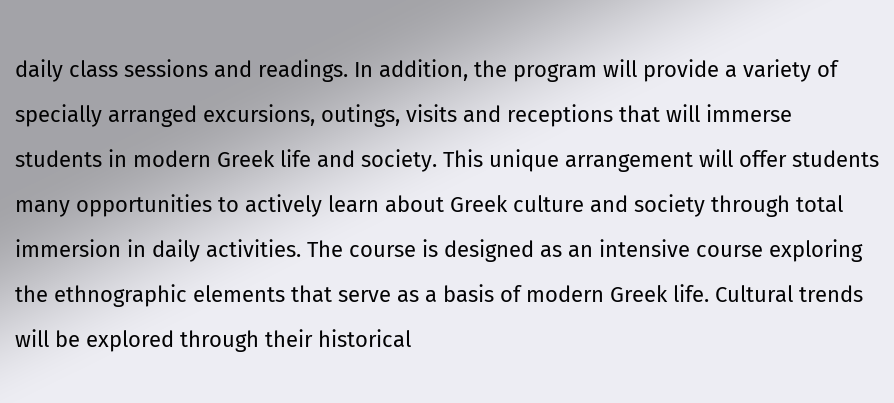daily class sessions and readings. In addition, the program will provide a variety of specially arranged excursions, outings, visits and receptions that will immerse students in modern Greek life and society. This unique arrangement will offer students many opportunities to actively learn about Greek culture and society through total immersion in daily activities. The course is designed as an intensive course exploring the ethnographic elements that serve as a basis of modern Greek life. Cultural trends will be explored through their historical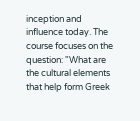inception and influence today. The course focuses on the question: "What are the cultural elements that help form Greek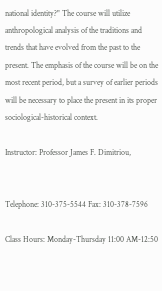national identity?" The course will utilize anthropological analysis of the traditions and trends that have evolved from the past to the present. The emphasis of the course will be on the most recent period, but a survey of earlier periods will be necessary to place the present in its proper sociological-historical context.

Instructor: Professor James F. Dimitriou,


Telephone: 310-375-5544 Fax: 310-378-7596

Class Hours: Monday-Thursday 11:00 AM-12:50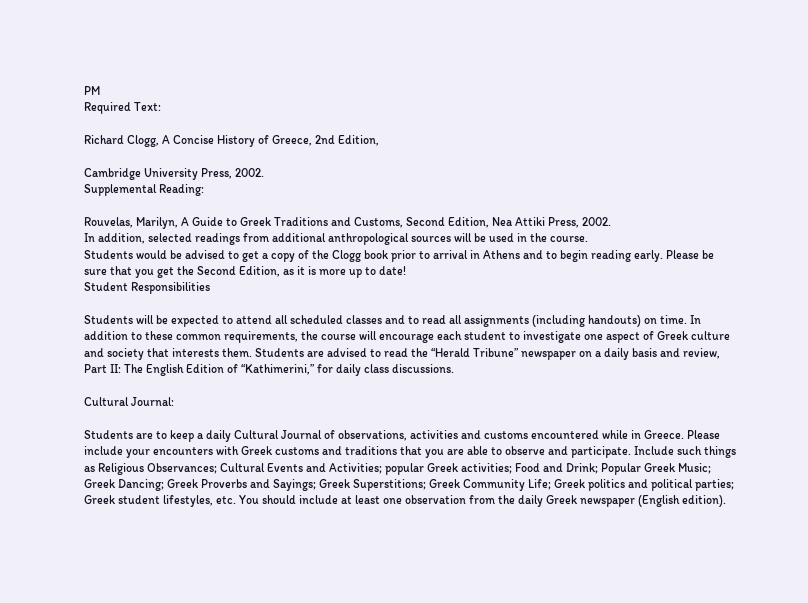PM
Required Text:

Richard Clogg, A Concise History of Greece, 2nd Edition,

Cambridge University Press, 2002.
Supplemental Reading:

Rouvelas, Marilyn, A Guide to Greek Traditions and Customs, Second Edition, Nea Attiki Press, 2002.
In addition, selected readings from additional anthropological sources will be used in the course.
Students would be advised to get a copy of the Clogg book prior to arrival in Athens and to begin reading early. Please be sure that you get the Second Edition, as it is more up to date!
Student Responsibilities

Students will be expected to attend all scheduled classes and to read all assignments (including handouts) on time. In addition to these common requirements, the course will encourage each student to investigate one aspect of Greek culture and society that interests them. Students are advised to read the “Herald Tribune” newspaper on a daily basis and review, Part II: The English Edition of “Kathimerini,” for daily class discussions.

Cultural Journal:

Students are to keep a daily Cultural Journal of observations, activities and customs encountered while in Greece. Please include your encounters with Greek customs and traditions that you are able to observe and participate. Include such things as Religious Observances; Cultural Events and Activities; popular Greek activities; Food and Drink; Popular Greek Music; Greek Dancing; Greek Proverbs and Sayings; Greek Superstitions; Greek Community Life; Greek politics and political parties; Greek student lifestyles, etc. You should include at least one observation from the daily Greek newspaper (English edition).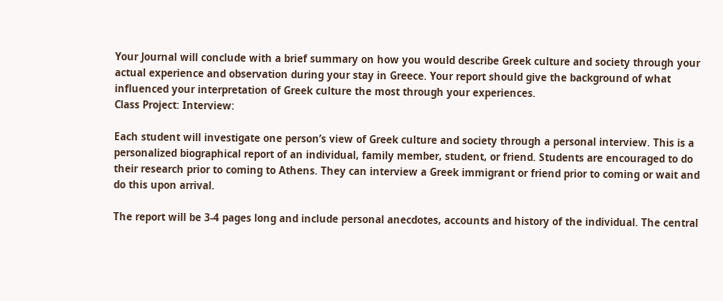Your Journal will conclude with a brief summary on how you would describe Greek culture and society through your actual experience and observation during your stay in Greece. Your report should give the background of what influenced your interpretation of Greek culture the most through your experiences.
Class Project: Interview:

Each student will investigate one person’s view of Greek culture and society through a personal interview. This is a personalized biographical report of an individual, family member, student, or friend. Students are encouraged to do their research prior to coming to Athens. They can interview a Greek immigrant or friend prior to coming or wait and do this upon arrival.

The report will be 3-4 pages long and include personal anecdotes, accounts and history of the individual. The central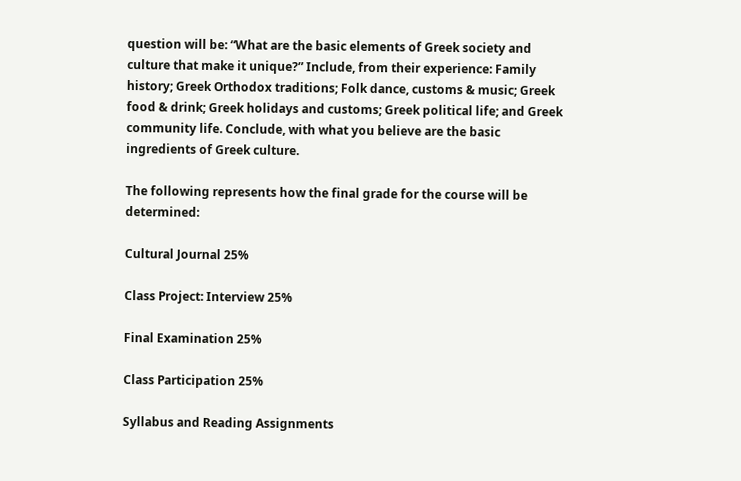question will be: “What are the basic elements of Greek society and culture that make it unique?” Include, from their experience: Family history; Greek Orthodox traditions; Folk dance, customs & music; Greek food & drink; Greek holidays and customs; Greek political life; and Greek community life. Conclude, with what you believe are the basic ingredients of Greek culture.

The following represents how the final grade for the course will be determined:

Cultural Journal 25%

Class Project: Interview 25%

Final Examination 25%

Class Participation 25%

Syllabus and Reading Assignments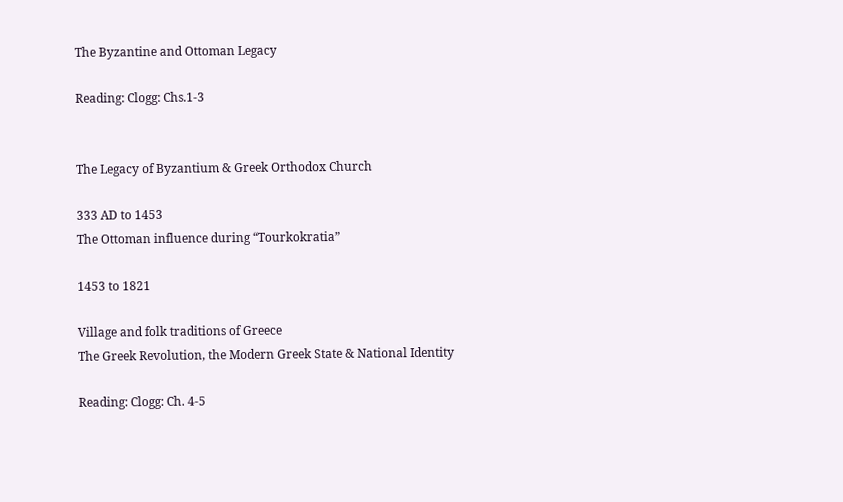The Byzantine and Ottoman Legacy

Reading: Clogg: Chs.1-3


The Legacy of Byzantium & Greek Orthodox Church

333 AD to 1453
The Ottoman influence during “Tourkokratia”

1453 to 1821

Village and folk traditions of Greece
The Greek Revolution, the Modern Greek State & National Identity

Reading: Clogg: Ch. 4-5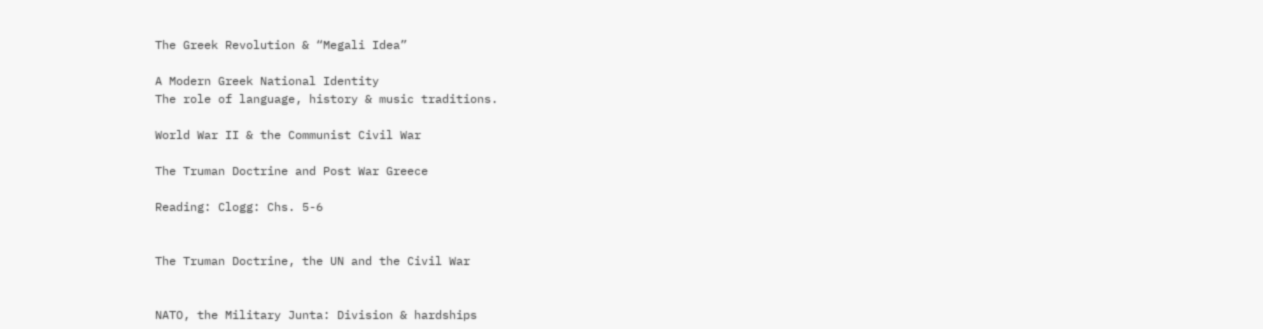The Greek Revolution & “Megali Idea”

A Modern Greek National Identity
The role of language, history & music traditions.

World War II & the Communist Civil War

The Truman Doctrine and Post War Greece

Reading: Clogg: Chs. 5-6


The Truman Doctrine, the UN and the Civil War


NATO, the Military Junta: Division & hardships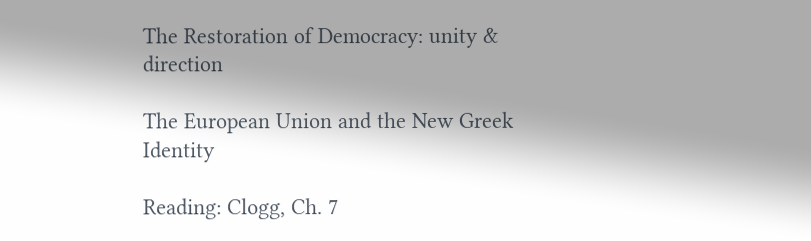The Restoration of Democracy: unity & direction

The European Union and the New Greek Identity

Reading: Clogg, Ch. 7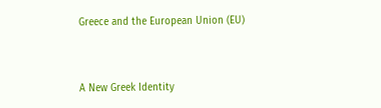Greece and the European Union (EU)


A New Greek Identity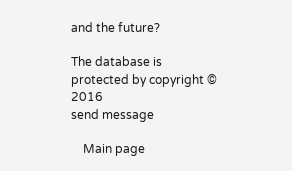and the future?

The database is protected by copyright © 2016
send message

    Main page